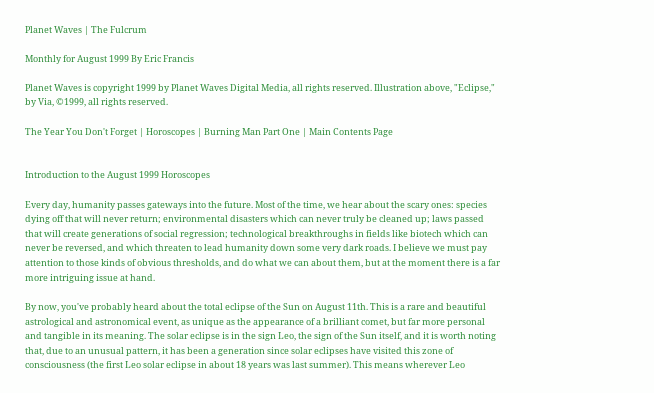Planet Waves | The Fulcrum

Monthly for August 1999 By Eric Francis

Planet Waves is copyright 1999 by Planet Waves Digital Media, all rights reserved. Illustration above, "Eclipse," by Via, ©1999, all rights reserved.

The Year You Don't Forget | Horoscopes | Burning Man Part One | Main Contents Page


Introduction to the August 1999 Horoscopes

Every day, humanity passes gateways into the future. Most of the time, we hear about the scary ones: species dying off that will never return; environmental disasters which can never truly be cleaned up; laws passed that will create generations of social regression; technological breakthroughs in fields like biotech which can never be reversed, and which threaten to lead humanity down some very dark roads. I believe we must pay attention to those kinds of obvious thresholds, and do what we can about them, but at the moment there is a far more intriguing issue at hand.

By now, you've probably heard about the total eclipse of the Sun on August 11th. This is a rare and beautiful astrological and astronomical event, as unique as the appearance of a brilliant comet, but far more personal and tangible in its meaning. The solar eclipse is in the sign Leo, the sign of the Sun itself, and it is worth noting that, due to an unusual pattern, it has been a generation since solar eclipses have visited this zone of consciousness (the first Leo solar eclipse in about 18 years was last summer). This means wherever Leo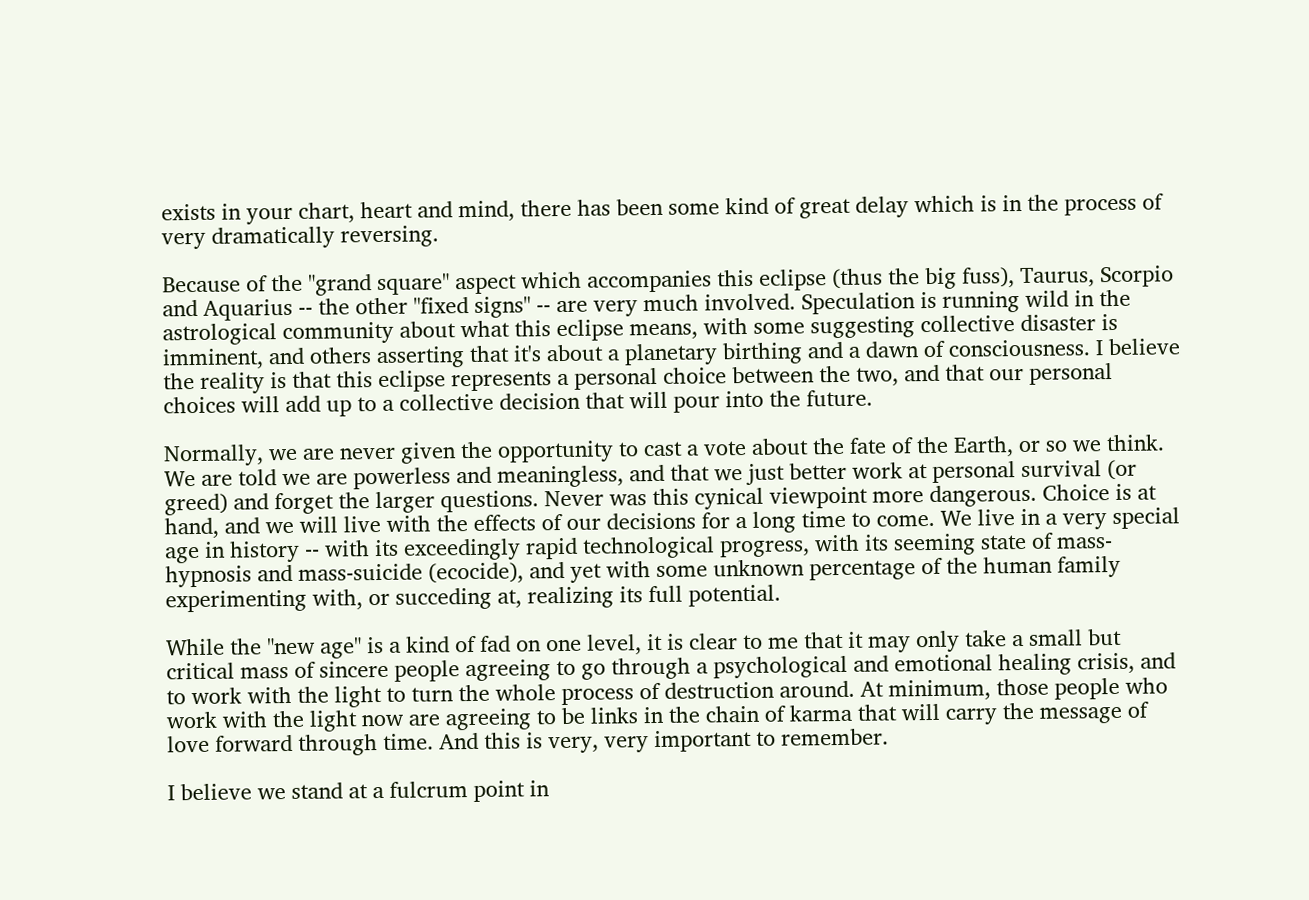exists in your chart, heart and mind, there has been some kind of great delay which is in the process of very dramatically reversing.

Because of the "grand square" aspect which accompanies this eclipse (thus the big fuss), Taurus, Scorpio and Aquarius -- the other "fixed signs" -- are very much involved. Speculation is running wild in the astrological community about what this eclipse means, with some suggesting collective disaster is imminent, and others asserting that it's about a planetary birthing and a dawn of consciousness. I believe the reality is that this eclipse represents a personal choice between the two, and that our personal choices will add up to a collective decision that will pour into the future.

Normally, we are never given the opportunity to cast a vote about the fate of the Earth, or so we think. We are told we are powerless and meaningless, and that we just better work at personal survival (or greed) and forget the larger questions. Never was this cynical viewpoint more dangerous. Choice is at hand, and we will live with the effects of our decisions for a long time to come. We live in a very special age in history -- with its exceedingly rapid technological progress, with its seeming state of mass-hypnosis and mass-suicide (ecocide), and yet with some unknown percentage of the human family experimenting with, or succeding at, realizing its full potential.

While the "new age" is a kind of fad on one level, it is clear to me that it may only take a small but critical mass of sincere people agreeing to go through a psychological and emotional healing crisis, and to work with the light to turn the whole process of destruction around. At minimum, those people who work with the light now are agreeing to be links in the chain of karma that will carry the message of love forward through time. And this is very, very important to remember.

I believe we stand at a fulcrum point in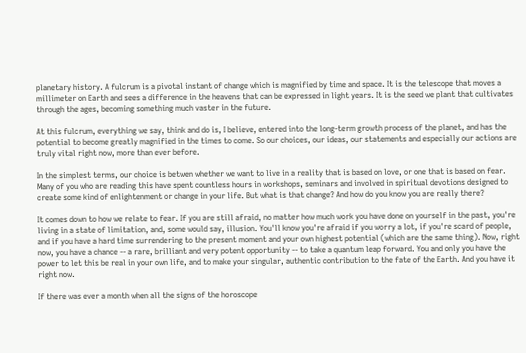planetary history. A fulcrum is a pivotal instant of change which is magnified by time and space. It is the telescope that moves a millimeter on Earth and sees a difference in the heavens that can be expressed in light years. It is the seed we plant that cultivates through the ages, becoming something much vaster in the future.

At this fulcrum, everything we say, think and do is, I believe, entered into the long-term growth process of the planet, and has the potential to become greatly magnified in the times to come. So our choices, our ideas, our statements and especially our actions are truly vital right now, more than ever before.

In the simplest terms, our choice is betwen whether we want to live in a reality that is based on love, or one that is based on fear. Many of you who are reading this have spent countless hours in workshops, seminars and involved in spiritual devotions designed to create some kind of enlightenment or change in your life. But what is that change? And how do you know you are really there?

It comes down to how we relate to fear. If you are still afraid, no matter how much work you have done on yourself in the past, you're living in a state of limitation, and, some would say, illusion. You'll know you're afraid if you worry a lot, if you're scard of people, and if you have a hard time surrendering to the present moment and your own highest potential (which are the same thing). Now, right now, you have a chance -- a rare, brilliant and very potent opportunity -- to take a quantum leap forward. You and only you have the power to let this be real in your own life, and to make your singular, authentic contribution to the fate of the Earth. And you have it right now.

If there was ever a month when all the signs of the horoscope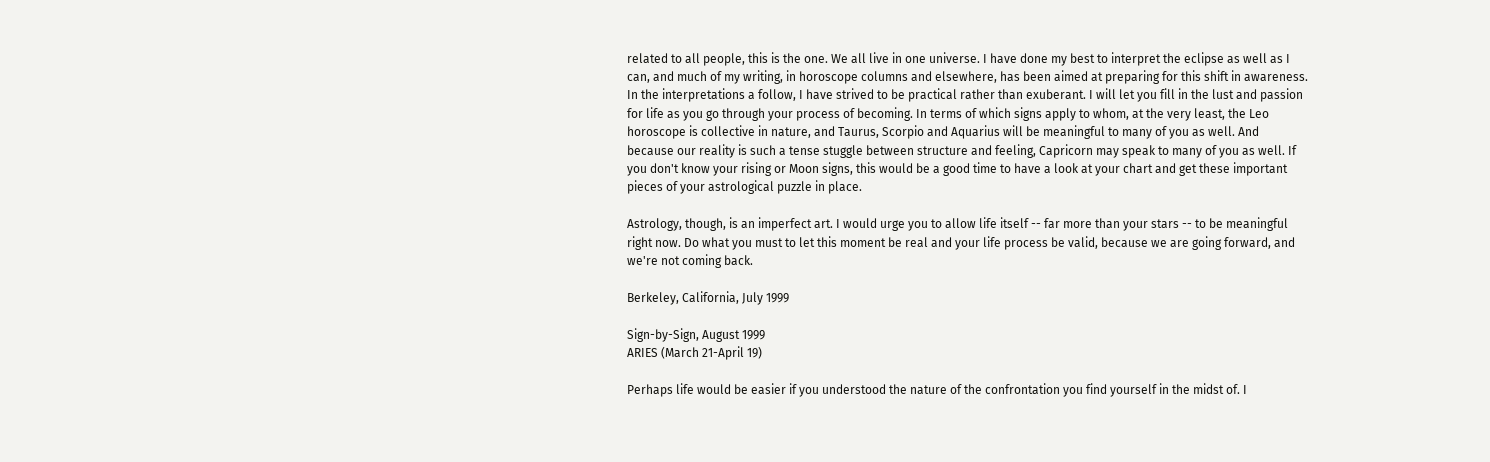related to all people, this is the one. We all live in one universe. I have done my best to interpret the eclipse as well as I can, and much of my writing, in horoscope columns and elsewhere, has been aimed at preparing for this shift in awareness. In the interpretations a follow, I have strived to be practical rather than exuberant. I will let you fill in the lust and passion for life as you go through your process of becoming. In terms of which signs apply to whom, at the very least, the Leo horoscope is collective in nature, and Taurus, Scorpio and Aquarius will be meaningful to many of you as well. And because our reality is such a tense stuggle between structure and feeling, Capricorn may speak to many of you as well. If you don't know your rising or Moon signs, this would be a good time to have a look at your chart and get these important pieces of your astrological puzzle in place.

Astrology, though, is an imperfect art. I would urge you to allow life itself -- far more than your stars -- to be meaningful right now. Do what you must to let this moment be real and your life process be valid, because we are going forward, and we're not coming back.

Berkeley, California, July 1999

Sign-by-Sign, August 1999
ARIES (March 21-April 19)

Perhaps life would be easier if you understood the nature of the confrontation you find yourself in the midst of. I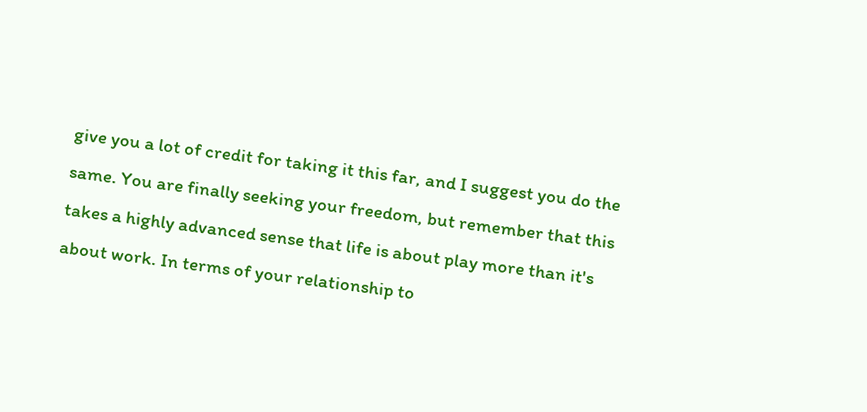give you a lot of credit for taking it this far, and I suggest you do the same. You are finally seeking your freedom, but remember that this takes a highly advanced sense that life is about play more than it's about work. In terms of your relationship to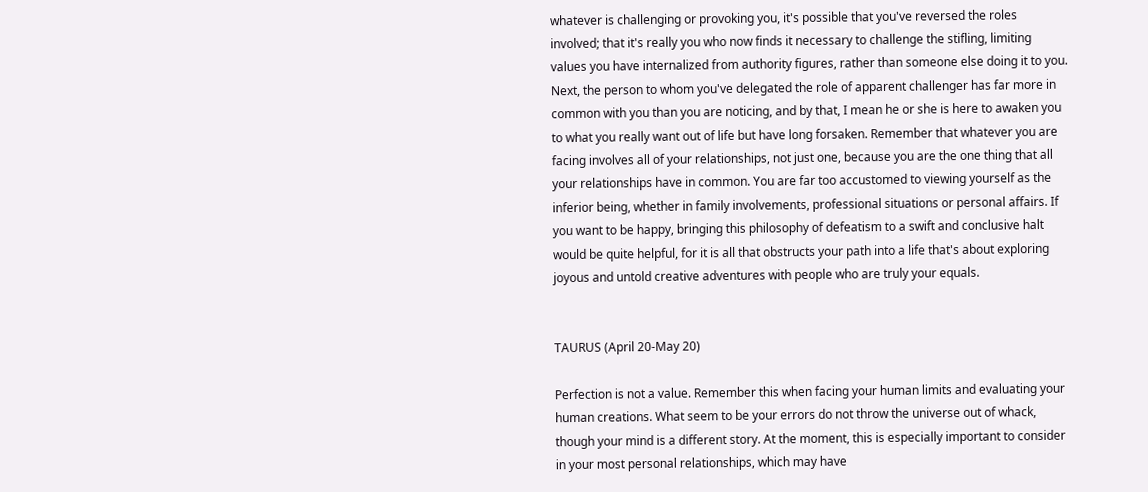whatever is challenging or provoking you, it's possible that you've reversed the roles involved; that it's really you who now finds it necessary to challenge the stifling, limiting values you have internalized from authority figures, rather than someone else doing it to you. Next, the person to whom you've delegated the role of apparent challenger has far more in common with you than you are noticing, and by that, I mean he or she is here to awaken you to what you really want out of life but have long forsaken. Remember that whatever you are facing involves all of your relationships, not just one, because you are the one thing that all your relationships have in common. You are far too accustomed to viewing yourself as the inferior being, whether in family involvements, professional situations or personal affairs. If you want to be happy, bringing this philosophy of defeatism to a swift and conclusive halt would be quite helpful, for it is all that obstructs your path into a life that's about exploring joyous and untold creative adventures with people who are truly your equals.


TAURUS (April 20-May 20)

Perfection is not a value. Remember this when facing your human limits and evaluating your human creations. What seem to be your errors do not throw the universe out of whack, though your mind is a different story. At the moment, this is especially important to consider in your most personal relationships, which may have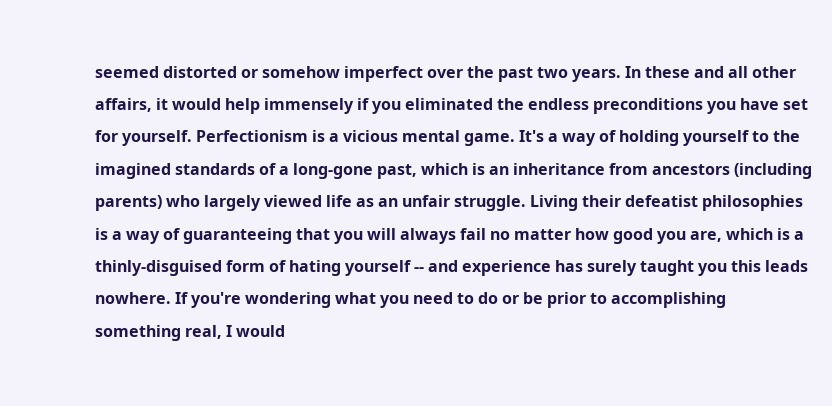seemed distorted or somehow imperfect over the past two years. In these and all other affairs, it would help immensely if you eliminated the endless preconditions you have set for yourself. Perfectionism is a vicious mental game. It's a way of holding yourself to the imagined standards of a long-gone past, which is an inheritance from ancestors (including parents) who largely viewed life as an unfair struggle. Living their defeatist philosophies is a way of guaranteeing that you will always fail no matter how good you are, which is a thinly-disguised form of hating yourself -- and experience has surely taught you this leads nowhere. If you're wondering what you need to do or be prior to accomplishing something real, I would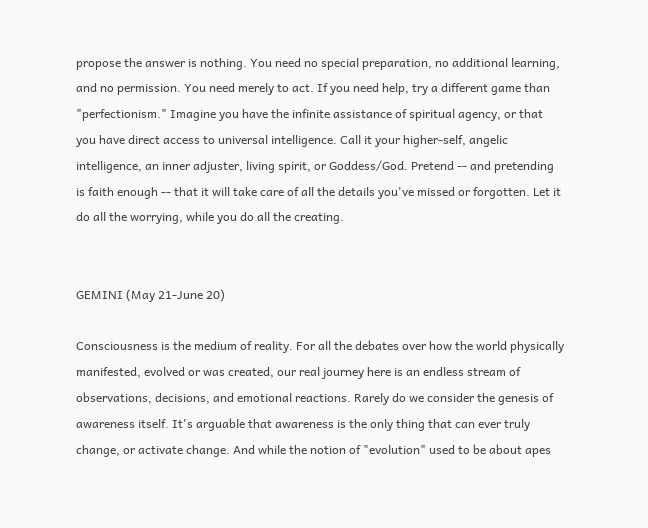propose the answer is nothing. You need no special preparation, no additional learning, and no permission. You need merely to act. If you need help, try a different game than "perfectionism." Imagine you have the infinite assistance of spiritual agency, or that you have direct access to universal intelligence. Call it your higher-self, angelic intelligence, an inner adjuster, living spirit, or Goddess/God. Pretend -- and pretending is faith enough -- that it will take care of all the details you've missed or forgotten. Let it do all the worrying, while you do all the creating.


GEMINI (May 21-June 20)

Consciousness is the medium of reality. For all the debates over how the world physically manifested, evolved or was created, our real journey here is an endless stream of observations, decisions, and emotional reactions. Rarely do we consider the genesis of awareness itself. It's arguable that awareness is the only thing that can ever truly change, or activate change. And while the notion of "evolution" used to be about apes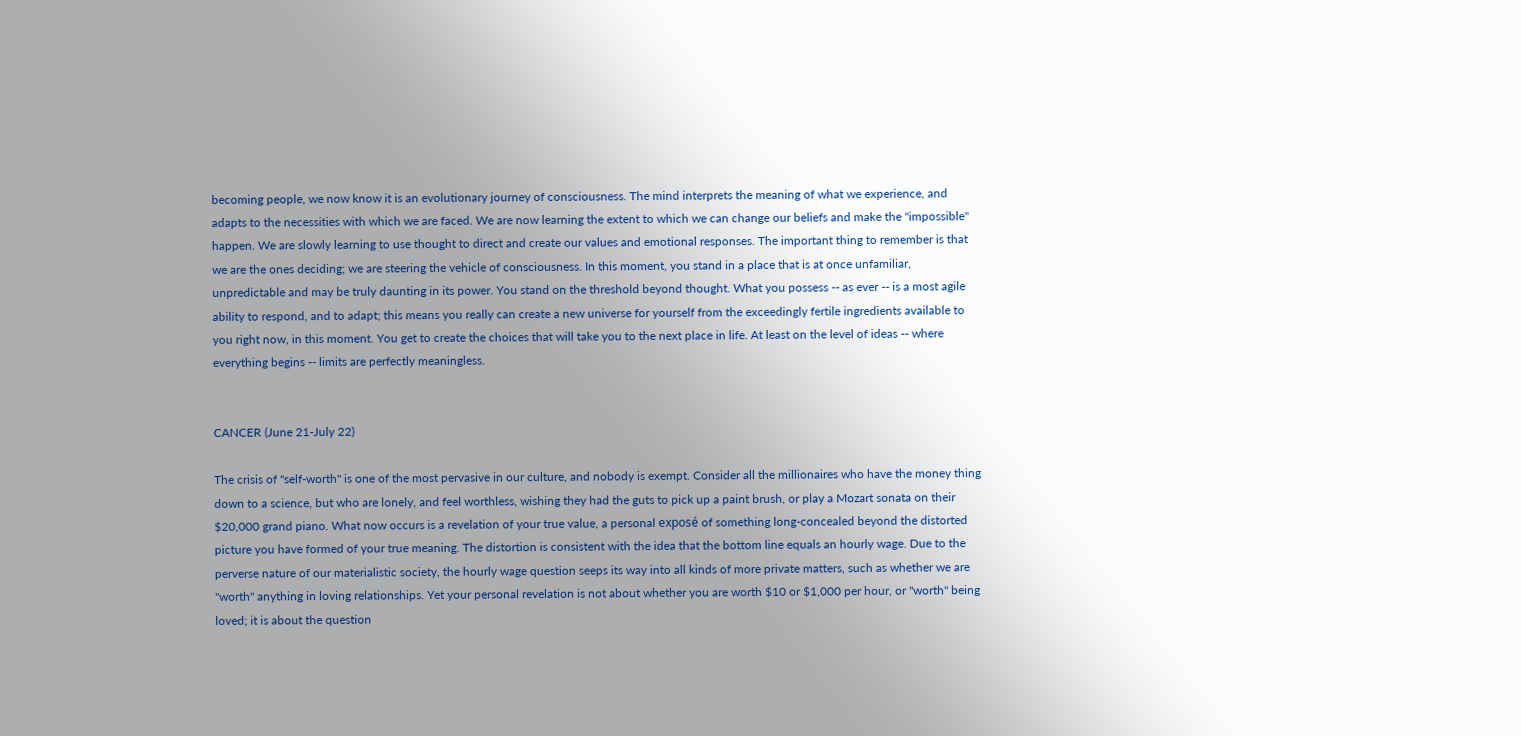becoming people, we now know it is an evolutionary journey of consciousness. The mind interprets the meaning of what we experience, and adapts to the necessities with which we are faced. We are now learning the extent to which we can change our beliefs and make the "impossible" happen. We are slowly learning to use thought to direct and create our values and emotional responses. The important thing to remember is that we are the ones deciding; we are steering the vehicle of consciousness. In this moment, you stand in a place that is at once unfamiliar, unpredictable and may be truly daunting in its power. You stand on the threshold beyond thought. What you possess -- as ever -- is a most agile ability to respond, and to adapt; this means you really can create a new universe for yourself from the exceedingly fertile ingredients available to you right now, in this moment. You get to create the choices that will take you to the next place in life. At least on the level of ideas -- where everything begins -- limits are perfectly meaningless.


CANCER (June 21-July 22)

The crisis of "self-worth" is one of the most pervasive in our culture, and nobody is exempt. Consider all the millionaires who have the money thing down to a science, but who are lonely, and feel worthless, wishing they had the guts to pick up a paint brush, or play a Mozart sonata on their $20,000 grand piano. What now occurs is a revelation of your true value, a personal exposé of something long-concealed beyond the distorted picture you have formed of your true meaning. The distortion is consistent with the idea that the bottom line equals an hourly wage. Due to the perverse nature of our materialistic society, the hourly wage question seeps its way into all kinds of more private matters, such as whether we are "worth" anything in loving relationships. Yet your personal revelation is not about whether you are worth $10 or $1,000 per hour, or "worth" being loved; it is about the question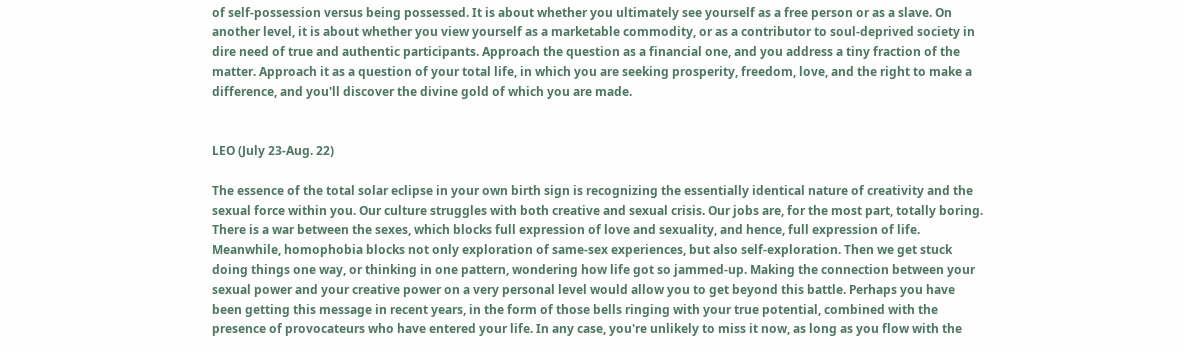of self-possession versus being possessed. It is about whether you ultimately see yourself as a free person or as a slave. On another level, it is about whether you view yourself as a marketable commodity, or as a contributor to soul-deprived society in dire need of true and authentic participants. Approach the question as a financial one, and you address a tiny fraction of the matter. Approach it as a question of your total life, in which you are seeking prosperity, freedom, love, and the right to make a difference, and you'll discover the divine gold of which you are made.


LEO (July 23-Aug. 22)

The essence of the total solar eclipse in your own birth sign is recognizing the essentially identical nature of creativity and the sexual force within you. Our culture struggles with both creative and sexual crisis. Our jobs are, for the most part, totally boring. There is a war between the sexes, which blocks full expression of love and sexuality, and hence, full expression of life. Meanwhile, homophobia blocks not only exploration of same-sex experiences, but also self-exploration. Then we get stuck doing things one way, or thinking in one pattern, wondering how life got so jammed-up. Making the connection between your sexual power and your creative power on a very personal level would allow you to get beyond this battle. Perhaps you have been getting this message in recent years, in the form of those bells ringing with your true potential, combined with the presence of provocateurs who have entered your life. In any case, you're unlikely to miss it now, as long as you flow with the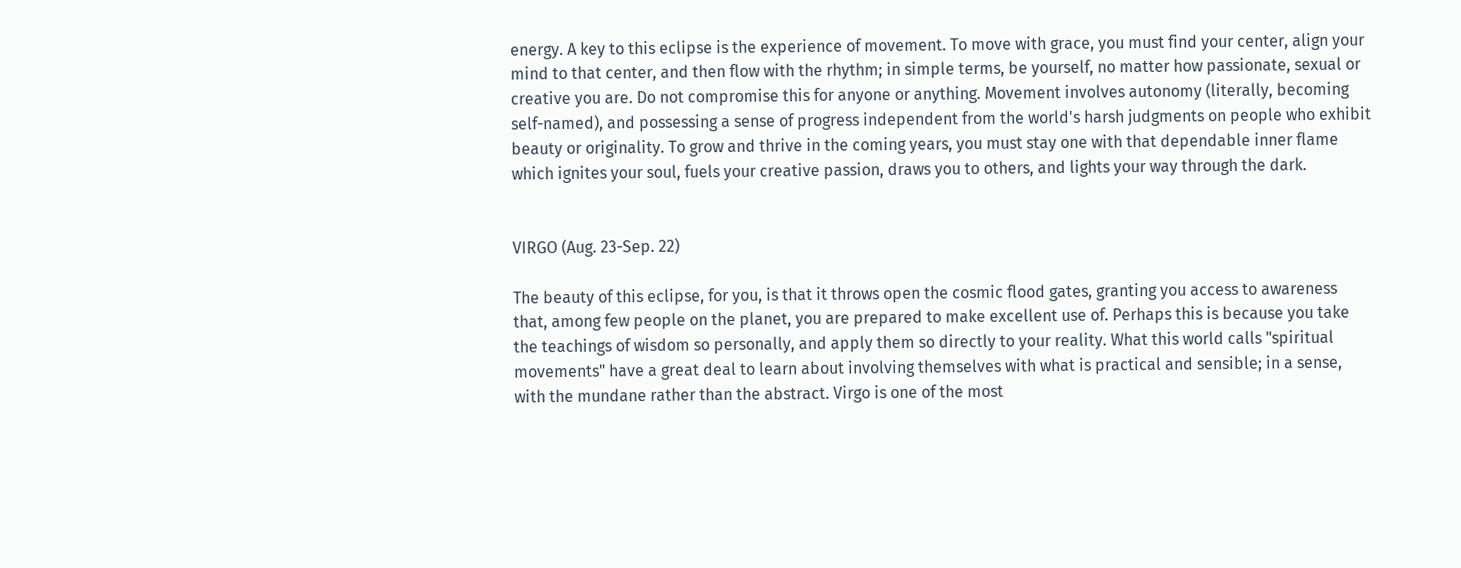energy. A key to this eclipse is the experience of movement. To move with grace, you must find your center, align your mind to that center, and then flow with the rhythm; in simple terms, be yourself, no matter how passionate, sexual or creative you are. Do not compromise this for anyone or anything. Movement involves autonomy (literally, becoming self-named), and possessing a sense of progress independent from the world's harsh judgments on people who exhibit beauty or originality. To grow and thrive in the coming years, you must stay one with that dependable inner flame which ignites your soul, fuels your creative passion, draws you to others, and lights your way through the dark.


VIRGO (Aug. 23-Sep. 22)

The beauty of this eclipse, for you, is that it throws open the cosmic flood gates, granting you access to awareness that, among few people on the planet, you are prepared to make excellent use of. Perhaps this is because you take the teachings of wisdom so personally, and apply them so directly to your reality. What this world calls "spiritual movements" have a great deal to learn about involving themselves with what is practical and sensible; in a sense, with the mundane rather than the abstract. Virgo is one of the most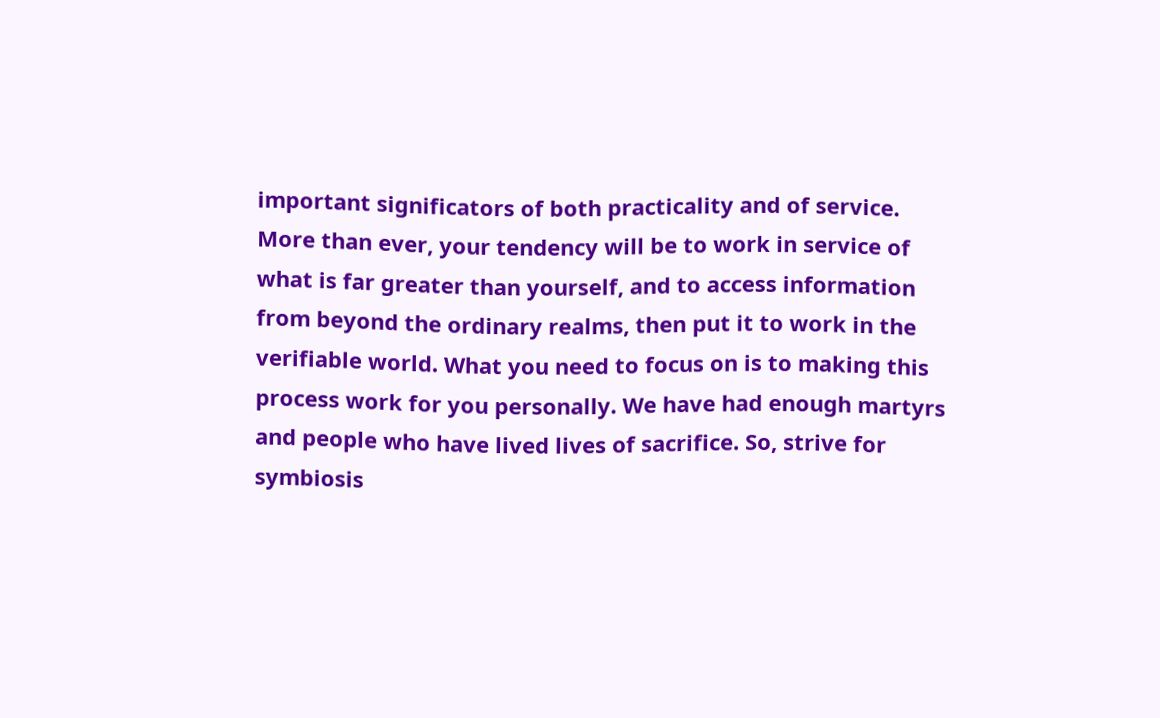important significators of both practicality and of service. More than ever, your tendency will be to work in service of what is far greater than yourself, and to access information from beyond the ordinary realms, then put it to work in the verifiable world. What you need to focus on is to making this process work for you personally. We have had enough martyrs and people who have lived lives of sacrifice. So, strive for symbiosis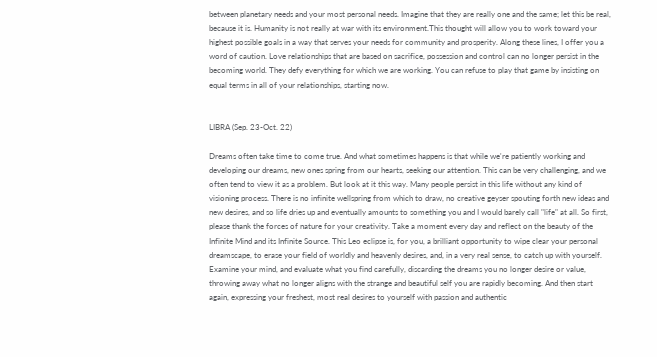between planetary needs and your most personal needs. Imagine that they are really one and the same; let this be real, because it is. Humanity is not really at war with its environment.This thought will allow you to work toward your highest possible goals in a way that serves your needs for community and prosperity. Along these lines, I offer you a word of caution. Love relationships that are based on sacrifice, possession and control can no longer persist in the becoming world. They defy everything for which we are working. You can refuse to play that game by insisting on equal terms in all of your relationships, starting now.


LIBRA (Sep. 23-Oct. 22)

Dreams often take time to come true. And what sometimes happens is that while we're patiently working and developing our dreams, new ones spring from our hearts, seeking our attention. This can be very challenging, and we often tend to view it as a problem. But look at it this way. Many people persist in this life without any kind of visioning process. There is no infinite wellspring from which to draw, no creative geyser spouting forth new ideas and new desires, and so life dries up and eventually amounts to something you and I would barely call "life" at all. So first, please thank the forces of nature for your creativity. Take a moment every day and reflect on the beauty of the Infinite Mind and its Infinite Source. This Leo eclipse is, for you, a brilliant opportunity to wipe clear your personal dreamscape, to erase your field of worldly and heavenly desires, and, in a very real sense, to catch up with yourself. Examine your mind, and evaluate what you find carefully, discarding the dreams you no longer desire or value, throwing away what no longer aligns with the strange and beautiful self you are rapidly becoming. And then start again, expressing your freshest, most real desires to yourself with passion and authentic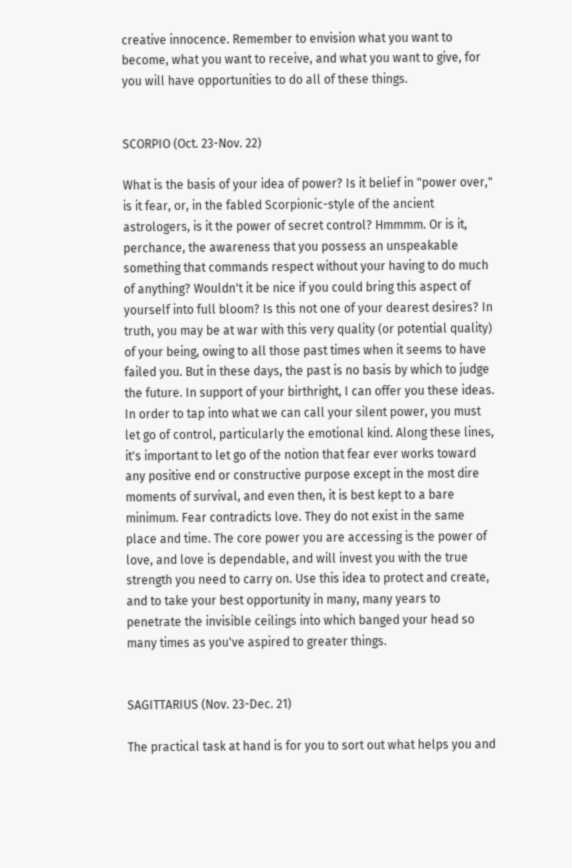creative innocence. Remember to envision what you want to become, what you want to receive, and what you want to give, for you will have opportunities to do all of these things.


SCORPIO (Oct. 23-Nov. 22)

What is the basis of your idea of power? Is it belief in "power over," is it fear, or, in the fabled Scorpionic-style of the ancient astrologers, is it the power of secret control? Hmmmm. Or is it, perchance, the awareness that you possess an unspeakable something that commands respect without your having to do much of anything? Wouldn't it be nice if you could bring this aspect of yourself into full bloom? Is this not one of your dearest desires? In truth, you may be at war with this very quality (or potential quality) of your being, owing to all those past times when it seems to have failed you. But in these days, the past is no basis by which to judge the future. In support of your birthright, I can offer you these ideas. In order to tap into what we can call your silent power, you must let go of control, particularly the emotional kind. Along these lines, it's important to let go of the notion that fear ever works toward any positive end or constructive purpose except in the most dire moments of survival, and even then, it is best kept to a bare minimum. Fear contradicts love. They do not exist in the same place and time. The core power you are accessing is the power of love, and love is dependable, and will invest you with the true strength you need to carry on. Use this idea to protect and create, and to take your best opportunity in many, many years to penetrate the invisible ceilings into which banged your head so many times as you've aspired to greater things.


SAGITTARIUS (Nov. 23-Dec. 21)

The practical task at hand is for you to sort out what helps you and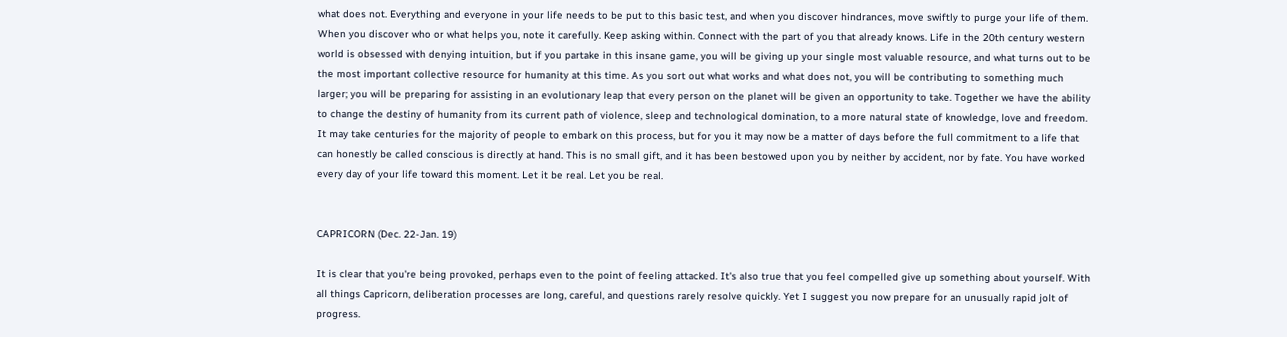what does not. Everything and everyone in your life needs to be put to this basic test, and when you discover hindrances, move swiftly to purge your life of them. When you discover who or what helps you, note it carefully. Keep asking within. Connect with the part of you that already knows. Life in the 20th century western world is obsessed with denying intuition, but if you partake in this insane game, you will be giving up your single most valuable resource, and what turns out to be the most important collective resource for humanity at this time. As you sort out what works and what does not, you will be contributing to something much larger; you will be preparing for assisting in an evolutionary leap that every person on the planet will be given an opportunity to take. Together we have the ability to change the destiny of humanity from its current path of violence, sleep and technological domination, to a more natural state of knowledge, love and freedom. It may take centuries for the majority of people to embark on this process, but for you it may now be a matter of days before the full commitment to a life that can honestly be called conscious is directly at hand. This is no small gift, and it has been bestowed upon you by neither by accident, nor by fate. You have worked every day of your life toward this moment. Let it be real. Let you be real.


CAPRICORN (Dec. 22-Jan. 19)

It is clear that you're being provoked, perhaps even to the point of feeling attacked. It's also true that you feel compelled give up something about yourself. With all things Capricorn, deliberation processes are long, careful, and questions rarely resolve quickly. Yet I suggest you now prepare for an unusually rapid jolt of progress.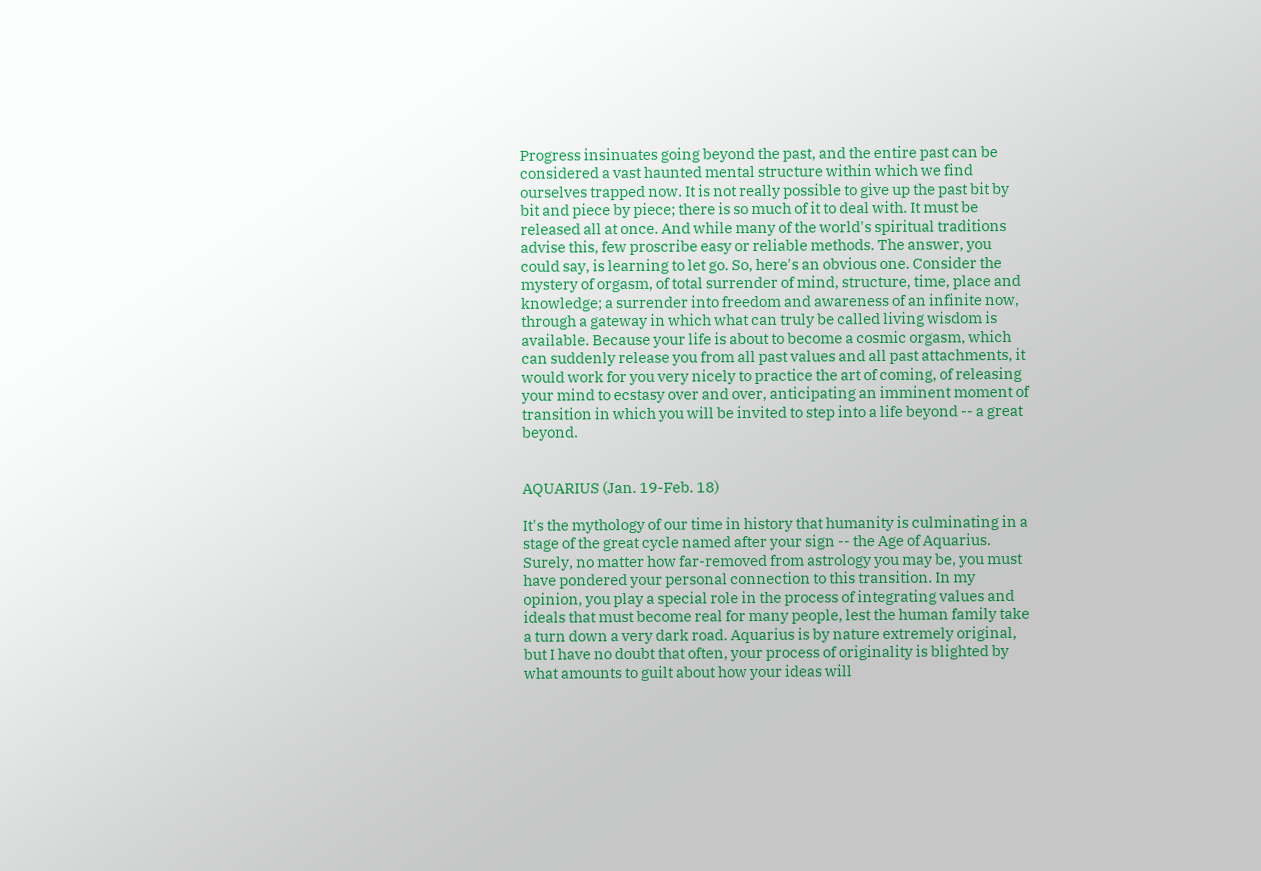Progress insinuates going beyond the past, and the entire past can be considered a vast haunted mental structure within which we find ourselves trapped now. It is not really possible to give up the past bit by bit and piece by piece; there is so much of it to deal with. It must be released all at once. And while many of the world's spiritual traditions advise this, few proscribe easy or reliable methods. The answer, you could say, is learning to let go. So, here's an obvious one. Consider the mystery of orgasm, of total surrender of mind, structure, time, place and knowledge; a surrender into freedom and awareness of an infinite now, through a gateway in which what can truly be called living wisdom is available. Because your life is about to become a cosmic orgasm, which can suddenly release you from all past values and all past attachments, it would work for you very nicely to practice the art of coming, of releasing your mind to ecstasy over and over, anticipating an imminent moment of transition in which you will be invited to step into a life beyond -- a great beyond.


AQUARIUS (Jan. 19-Feb. 18)

It's the mythology of our time in history that humanity is culminating in a stage of the great cycle named after your sign -- the Age of Aquarius. Surely, no matter how far-removed from astrology you may be, you must have pondered your personal connection to this transition. In my opinion, you play a special role in the process of integrating values and ideals that must become real for many people, lest the human family take a turn down a very dark road. Aquarius is by nature extremely original, but I have no doubt that often, your process of originality is blighted by what amounts to guilt about how your ideas will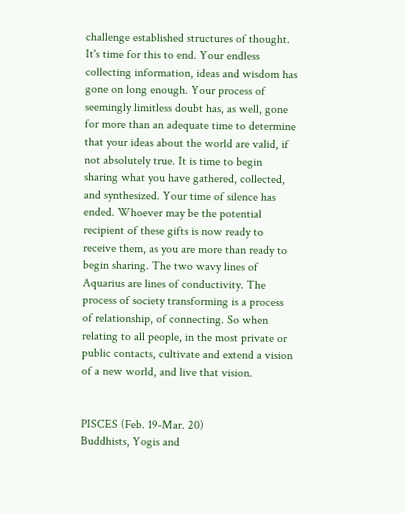challenge established structures of thought. It's time for this to end. Your endless collecting information, ideas and wisdom has gone on long enough. Your process of seemingly limitless doubt has, as well, gone for more than an adequate time to determine that your ideas about the world are valid, if not absolutely true. It is time to begin sharing what you have gathered, collected, and synthesized. Your time of silence has ended. Whoever may be the potential recipient of these gifts is now ready to receive them, as you are more than ready to begin sharing. The two wavy lines of Aquarius are lines of conductivity. The process of society transforming is a process of relationship, of connecting. So when relating to all people, in the most private or public contacts, cultivate and extend a vision of a new world, and live that vision.


PISCES (Feb. 19-Mar. 20)
Buddhists, Yogis and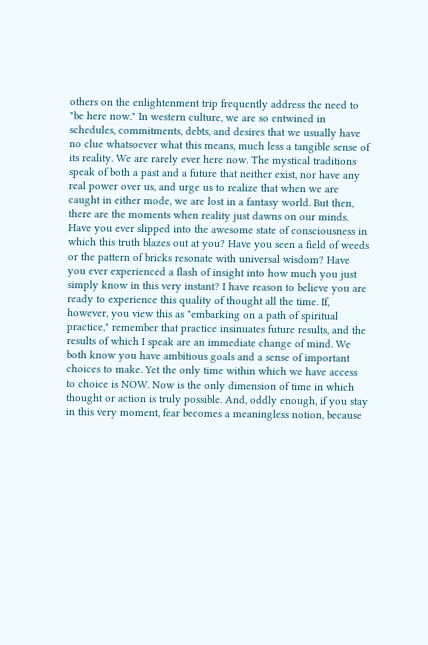others on the enlightenment trip frequently address the need to "be here now." In western culture, we are so entwined in schedules, commitments, debts, and desires that we usually have no clue whatsoever what this means, much less a tangible sense of its reality. We are rarely ever here now. The mystical traditions speak of both a past and a future that neither exist, nor have any real power over us, and urge us to realize that when we are caught in either mode, we are lost in a fantasy world. But then, there are the moments when reality just dawns on our minds. Have you ever slipped into the awesome state of consciousness in which this truth blazes out at you? Have you seen a field of weeds or the pattern of bricks resonate with universal wisdom? Have you ever experienced a flash of insight into how much you just simply know in this very instant? I have reason to believe you are ready to experience this quality of thought all the time. If, however, you view this as "embarking on a path of spiritual practice," remember that practice insinuates future results, and the results of which I speak are an immediate change of mind. We both know you have ambitious goals and a sense of important choices to make. Yet the only time within which we have access to choice is NOW. Now is the only dimension of time in which thought or action is truly possible. And, oddly enough, if you stay in this very moment, fear becomes a meaningless notion, because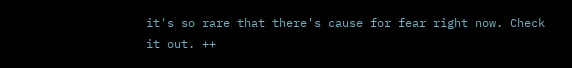it's so rare that there's cause for fear right now. Check it out. ++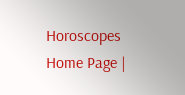Horoscopes Home Page |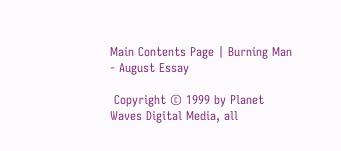Main Contents Page | Burning Man - August Essay

 Copyright © 1999 by Planet Waves Digital Media, all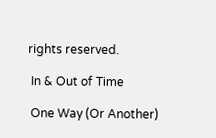rights reserved.

 In & Out of Time

 One Way (Or Another)